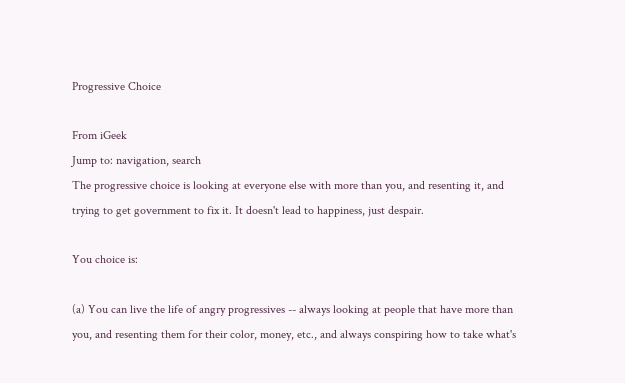Progressive Choice

From iGeek
Jump to: navigation, search
The progressive choice is looking at everyone else with more than you, and resenting it, and trying to get government to fix it. It doesn't lead to happiness, just despair.

You choice is:

(a) You can live the life of angry progressives -- always looking at people that have more than you, and resenting them for their color, money, etc., and always conspiring how to take what's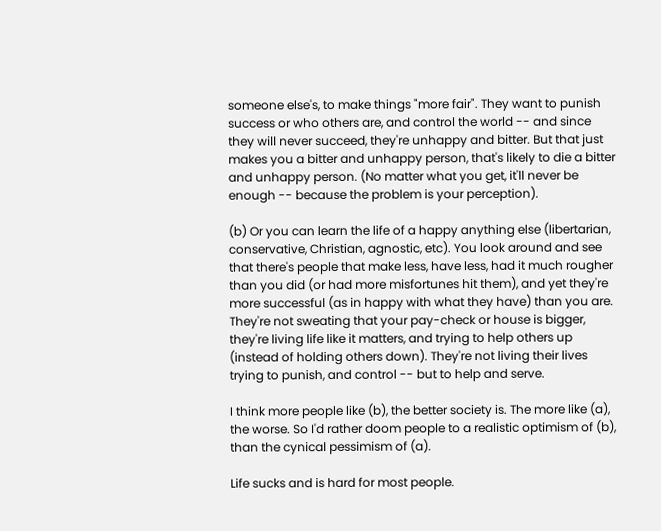someone else's, to make things "more fair". They want to punish success or who others are, and control the world -- and since they will never succeed, they're unhappy and bitter. But that just makes you a bitter and unhappy person, that's likely to die a bitter and unhappy person. (No matter what you get, it'll never be enough -- because the problem is your perception).

(b) Or you can learn the life of a happy anything else (libertarian, conservative, Christian, agnostic, etc). You look around and see that there's people that make less, have less, had it much rougher than you did (or had more misfortunes hit them), and yet they're more successful (as in happy with what they have) than you are. They're not sweating that your pay-check or house is bigger, they're living life like it matters, and trying to help others up (instead of holding others down). They're not living their lives trying to punish, and control -- but to help and serve.

I think more people like (b), the better society is. The more like (a), the worse. So I'd rather doom people to a realistic optimism of (b), than the cynical pessimism of (a).

Life sucks and is hard for most people.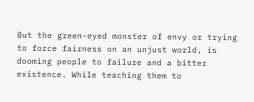But the green-eyed monster of envy or trying to force fairness on an unjust world, is dooming people to failure and a bitter existence. While teaching them to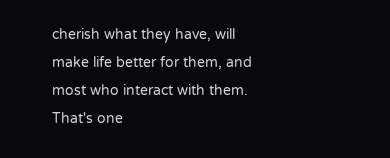cherish what they have, will make life better for them, and most who interact with them. That's one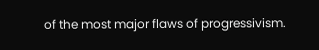of the most major flaws of progressivism.